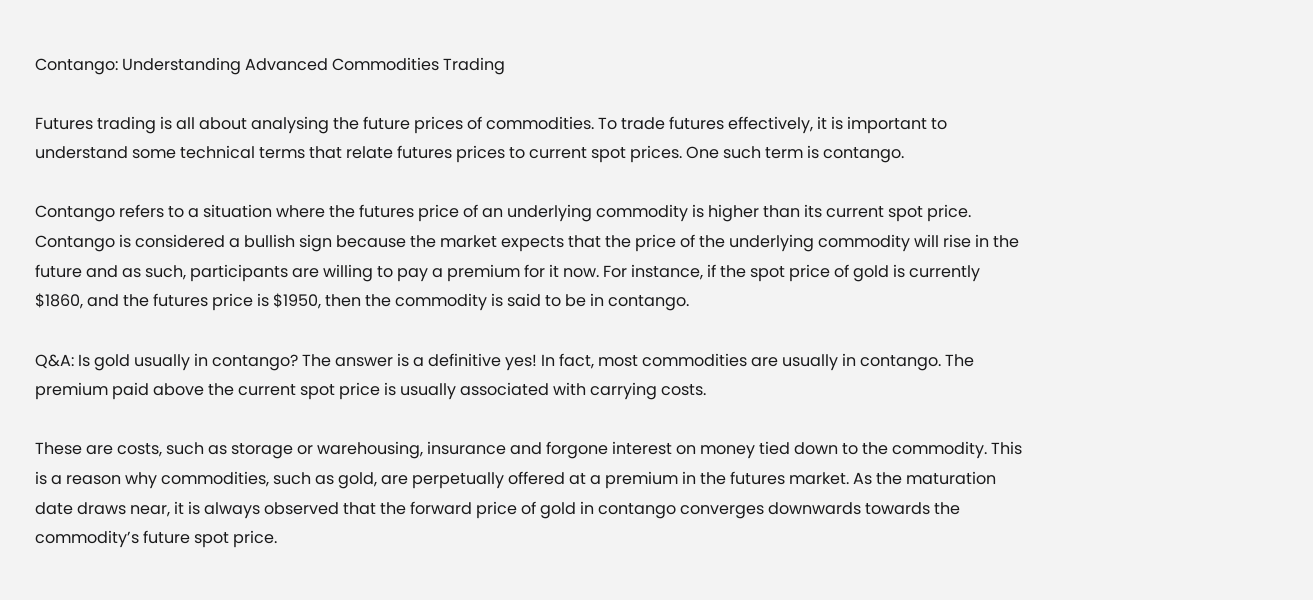Contango: Understanding Advanced Commodities Trading

Futures trading is all about analysing the future prices of commodities. To trade futures effectively, it is important to understand some technical terms that relate futures prices to current spot prices. One such term is contango.

Contango refers to a situation where the futures price of an underlying commodity is higher than its current spot price. Contango is considered a bullish sign because the market expects that the price of the underlying commodity will rise in the future and as such, participants are willing to pay a premium for it now. For instance, if the spot price of gold is currently $1860, and the futures price is $1950, then the commodity is said to be in contango.

Q&A: Is gold usually in contango? The answer is a definitive yes! In fact, most commodities are usually in contango. The premium paid above the current spot price is usually associated with carrying costs.

These are costs, such as storage or warehousing, insurance and forgone interest on money tied down to the commodity. This is a reason why commodities, such as gold, are perpetually offered at a premium in the futures market. As the maturation date draws near, it is always observed that the forward price of gold in contango converges downwards towards the commodity’s future spot price.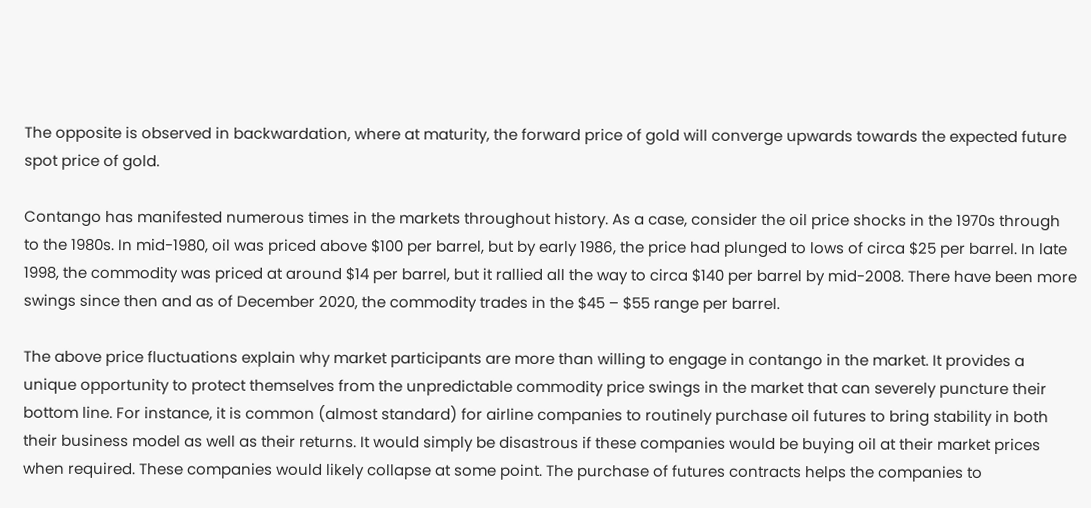The opposite is observed in backwardation, where at maturity, the forward price of gold will converge upwards towards the expected future spot price of gold.

Contango has manifested numerous times in the markets throughout history. As a case, consider the oil price shocks in the 1970s through to the 1980s. In mid-1980, oil was priced above $100 per barrel, but by early 1986, the price had plunged to lows of circa $25 per barrel. In late 1998, the commodity was priced at around $14 per barrel, but it rallied all the way to circa $140 per barrel by mid-2008. There have been more swings since then and as of December 2020, the commodity trades in the $45 – $55 range per barrel.

The above price fluctuations explain why market participants are more than willing to engage in contango in the market. It provides a unique opportunity to protect themselves from the unpredictable commodity price swings in the market that can severely puncture their bottom line. For instance, it is common (almost standard) for airline companies to routinely purchase oil futures to bring stability in both their business model as well as their returns. It would simply be disastrous if these companies would be buying oil at their market prices when required. These companies would likely collapse at some point. The purchase of futures contracts helps the companies to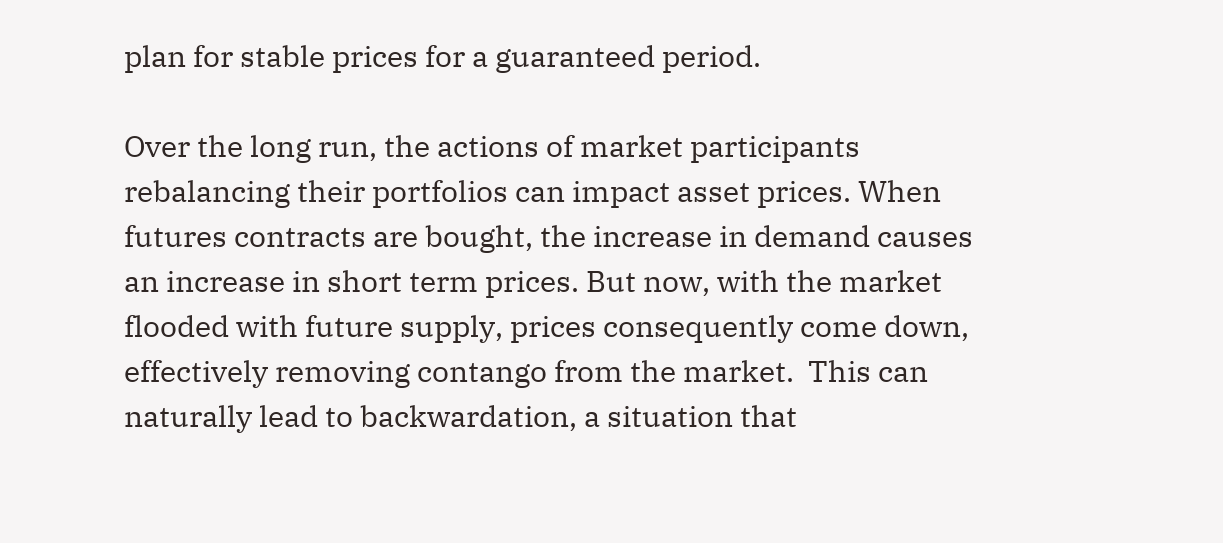plan for stable prices for a guaranteed period.

Over the long run, the actions of market participants rebalancing their portfolios can impact asset prices. When futures contracts are bought, the increase in demand causes an increase in short term prices. But now, with the market flooded with future supply, prices consequently come down, effectively removing contango from the market.  This can naturally lead to backwardation, a situation that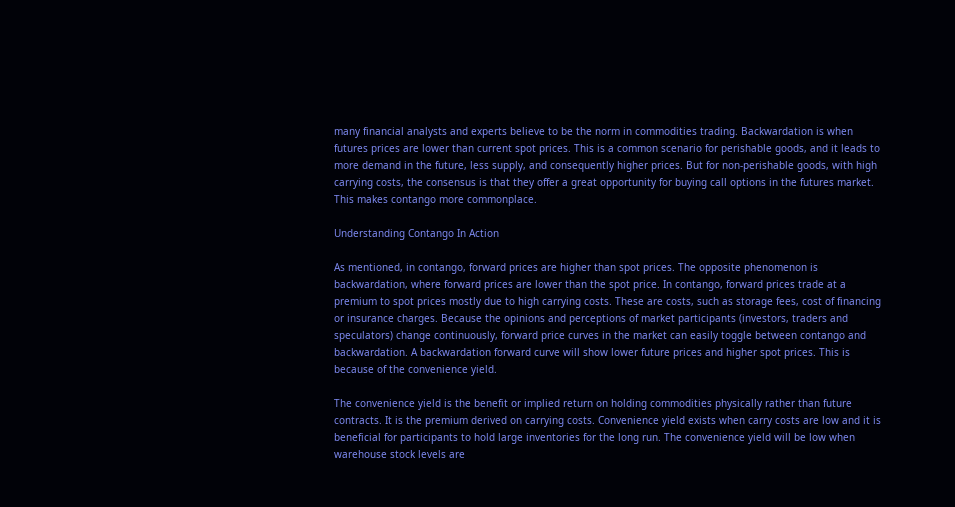many financial analysts and experts believe to be the norm in commodities trading. Backwardation is when futures prices are lower than current spot prices. This is a common scenario for perishable goods, and it leads to more demand in the future, less supply, and consequently higher prices. But for non-perishable goods, with high carrying costs, the consensus is that they offer a great opportunity for buying call options in the futures market. This makes contango more commonplace.

Understanding Contango In Action

As mentioned, in contango, forward prices are higher than spot prices. The opposite phenomenon is backwardation, where forward prices are lower than the spot price. In contango, forward prices trade at a premium to spot prices mostly due to high carrying costs. These are costs, such as storage fees, cost of financing or insurance charges. Because the opinions and perceptions of market participants (investors, traders and speculators) change continuously, forward price curves in the market can easily toggle between contango and backwardation. A backwardation forward curve will show lower future prices and higher spot prices. This is because of the convenience yield.

The convenience yield is the benefit or implied return on holding commodities physically rather than future contracts. It is the premium derived on carrying costs. Convenience yield exists when carry costs are low and it is beneficial for participants to hold large inventories for the long run. The convenience yield will be low when warehouse stock levels are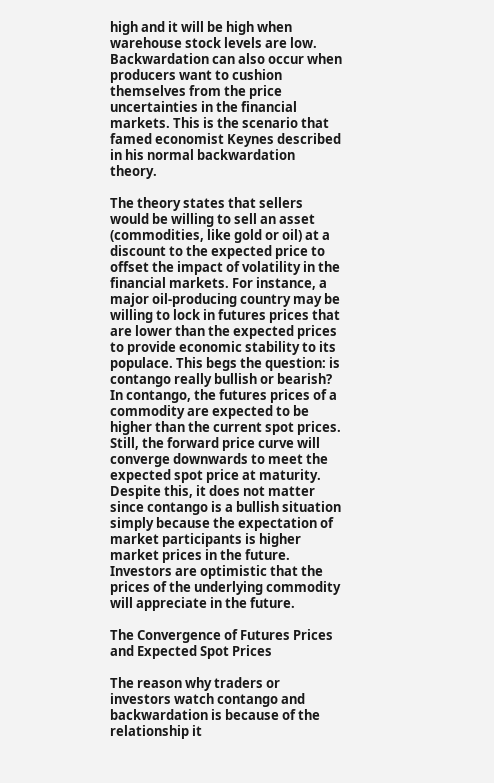high and it will be high when warehouse stock levels are low.   Backwardation can also occur when producers want to cushion themselves from the price uncertainties in the financial markets. This is the scenario that famed economist Keynes described in his normal backwardation theory.

The theory states that sellers would be willing to sell an asset (commodities, like gold or oil) at a discount to the expected price to offset the impact of volatility in the financial markets. For instance, a major oil-producing country may be willing to lock in futures prices that are lower than the expected prices to provide economic stability to its populace. This begs the question: is contango really bullish or bearish? In contango, the futures prices of a commodity are expected to be higher than the current spot prices. Still, the forward price curve will converge downwards to meet the expected spot price at maturity. Despite this, it does not matter since contango is a bullish situation simply because the expectation of market participants is higher market prices in the future. Investors are optimistic that the prices of the underlying commodity will appreciate in the future.

The Convergence of Futures Prices and Expected Spot Prices

The reason why traders or investors watch contango and backwardation is because of the relationship it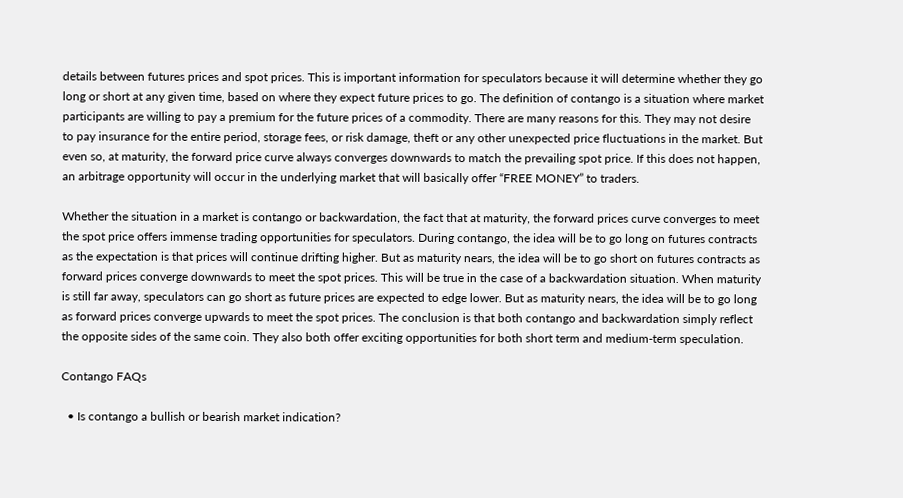details between futures prices and spot prices. This is important information for speculators because it will determine whether they go long or short at any given time, based on where they expect future prices to go. The definition of contango is a situation where market participants are willing to pay a premium for the future prices of a commodity. There are many reasons for this. They may not desire to pay insurance for the entire period, storage fees, or risk damage, theft or any other unexpected price fluctuations in the market. But even so, at maturity, the forward price curve always converges downwards to match the prevailing spot price. If this does not happen, an arbitrage opportunity will occur in the underlying market that will basically offer “FREE MONEY” to traders.

Whether the situation in a market is contango or backwardation, the fact that at maturity, the forward prices curve converges to meet the spot price offers immense trading opportunities for speculators. During contango, the idea will be to go long on futures contracts as the expectation is that prices will continue drifting higher. But as maturity nears, the idea will be to go short on futures contracts as forward prices converge downwards to meet the spot prices. This will be true in the case of a backwardation situation. When maturity is still far away, speculators can go short as future prices are expected to edge lower. But as maturity nears, the idea will be to go long as forward prices converge upwards to meet the spot prices. The conclusion is that both contango and backwardation simply reflect the opposite sides of the same coin. They also both offer exciting opportunities for both short term and medium-term speculation.

Contango FAQs

  • Is contango a bullish or bearish market indication?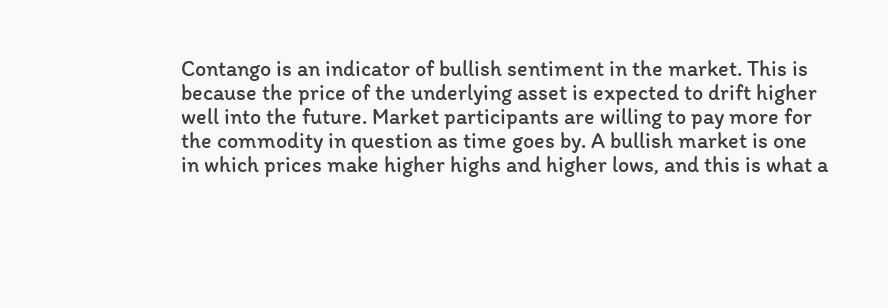Contango is an indicator of bullish sentiment in the market. This is because the price of the underlying asset is expected to drift higher well into the future. Market participants are willing to pay more for the commodity in question as time goes by. A bullish market is one in which prices make higher highs and higher lows, and this is what a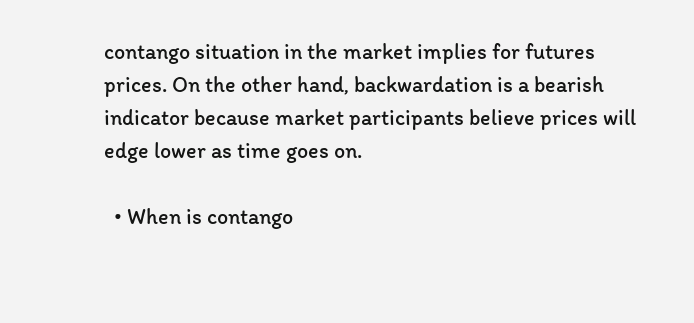contango situation in the market implies for futures prices. On the other hand, backwardation is a bearish indicator because market participants believe prices will edge lower as time goes on.

  • When is contango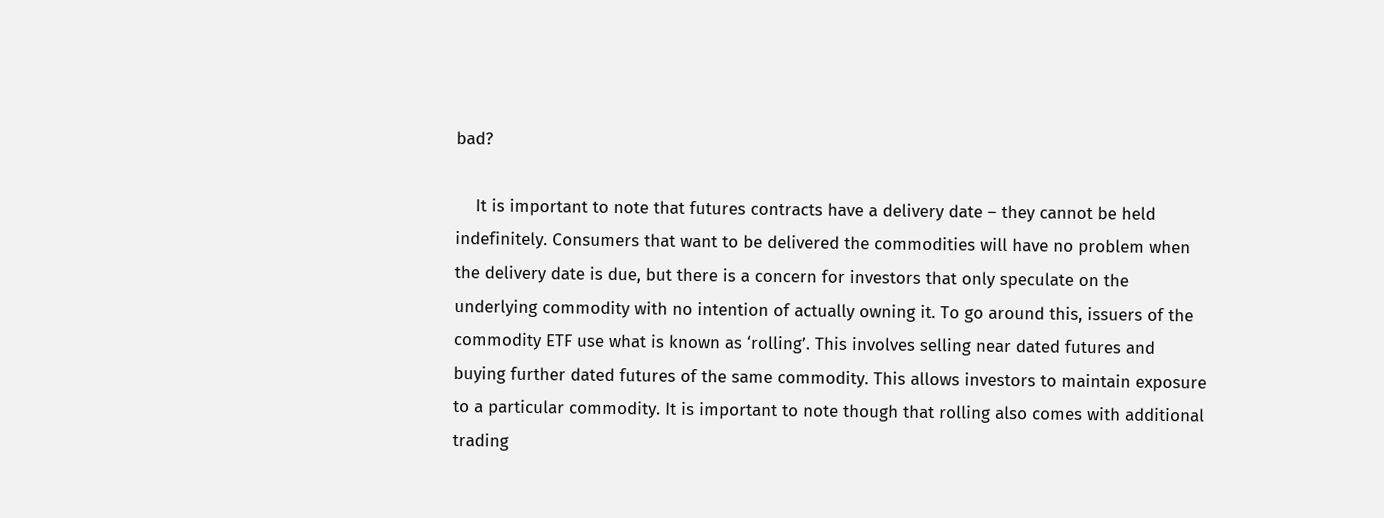bad?

    It is important to note that futures contracts have a delivery date – they cannot be held indefinitely. Consumers that want to be delivered the commodities will have no problem when the delivery date is due, but there is a concern for investors that only speculate on the underlying commodity with no intention of actually owning it. To go around this, issuers of the commodity ETF use what is known as ‘rolling’. This involves selling near dated futures and buying further dated futures of the same commodity. This allows investors to maintain exposure to a particular commodity. It is important to note though that rolling also comes with additional trading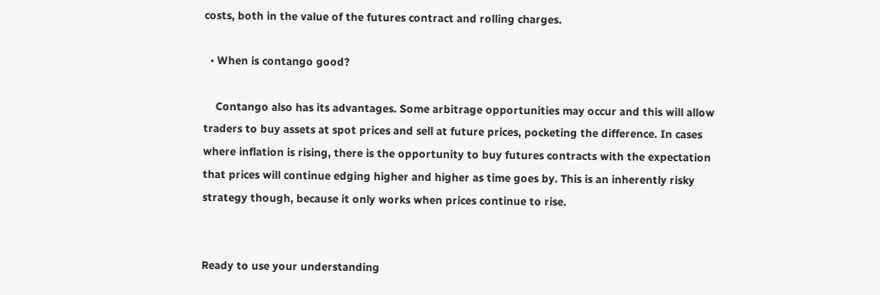costs, both in the value of the futures contract and rolling charges.

  • When is contango good?

    Contango also has its advantages. Some arbitrage opportunities may occur and this will allow traders to buy assets at spot prices and sell at future prices, pocketing the difference. In cases where inflation is rising, there is the opportunity to buy futures contracts with the expectation that prices will continue edging higher and higher as time goes by. This is an inherently risky strategy though, because it only works when prices continue to rise.


Ready to use your understanding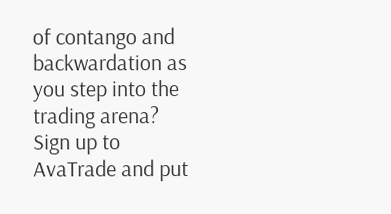of contango and backwardation as you step into the trading arena?
Sign up to AvaTrade and put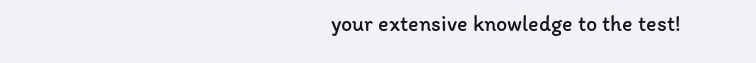your extensive knowledge to the test!